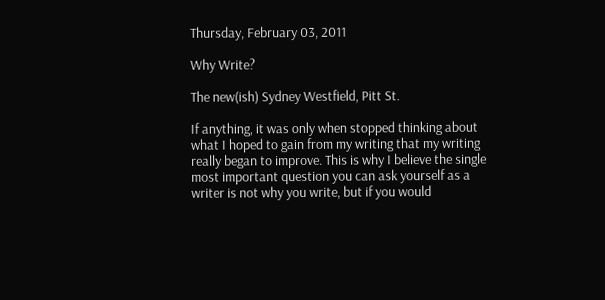Thursday, February 03, 2011

Why Write?

The new(ish) Sydney Westfield, Pitt St.

If anything, it was only when stopped thinking about what I hoped to gain from my writing that my writing really began to improve. This is why I believe the single most important question you can ask yourself as a writer is not why you write, but if you would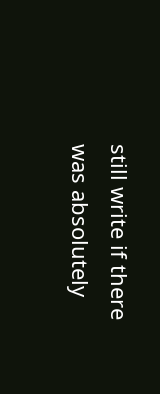still write if there was absolutely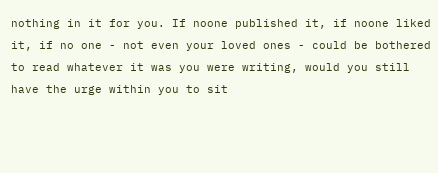nothing in it for you. If noone published it, if noone liked it, if no one - not even your loved ones - could be bothered to read whatever it was you were writing, would you still have the urge within you to sit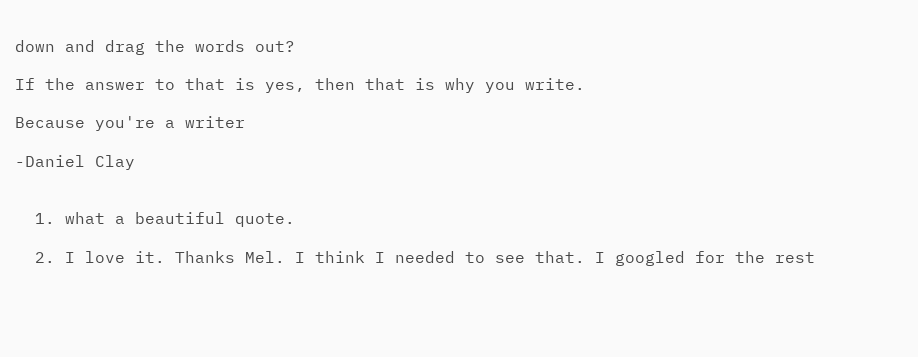down and drag the words out?

If the answer to that is yes, then that is why you write.

Because you're a writer

-Daniel Clay


  1. what a beautiful quote.

  2. I love it. Thanks Mel. I think I needed to see that. I googled for the rest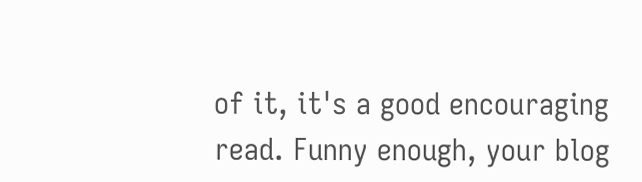of it, it's a good encouraging read. Funny enough, your blog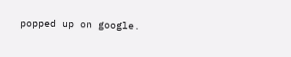popped up on google.